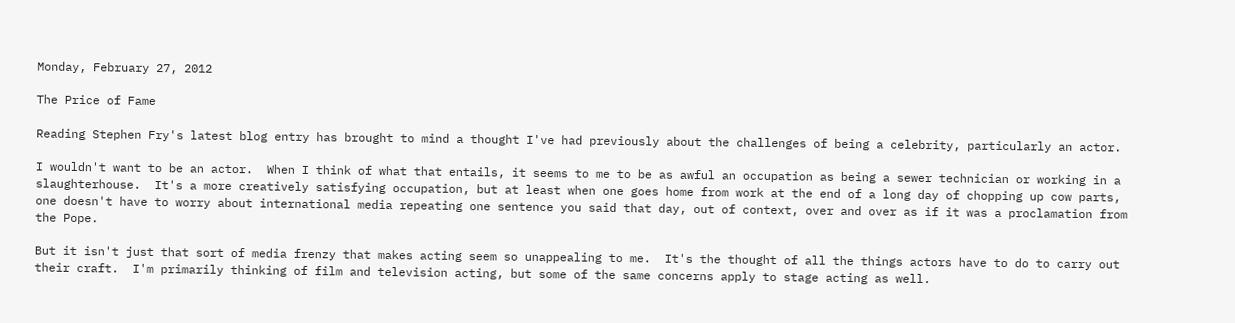Monday, February 27, 2012

The Price of Fame

Reading Stephen Fry's latest blog entry has brought to mind a thought I've had previously about the challenges of being a celebrity, particularly an actor.

I wouldn't want to be an actor.  When I think of what that entails, it seems to me to be as awful an occupation as being a sewer technician or working in a slaughterhouse.  It's a more creatively satisfying occupation, but at least when one goes home from work at the end of a long day of chopping up cow parts, one doesn't have to worry about international media repeating one sentence you said that day, out of context, over and over as if it was a proclamation from the Pope.

But it isn't just that sort of media frenzy that makes acting seem so unappealing to me.  It's the thought of all the things actors have to do to carry out their craft.  I'm primarily thinking of film and television acting, but some of the same concerns apply to stage acting as well.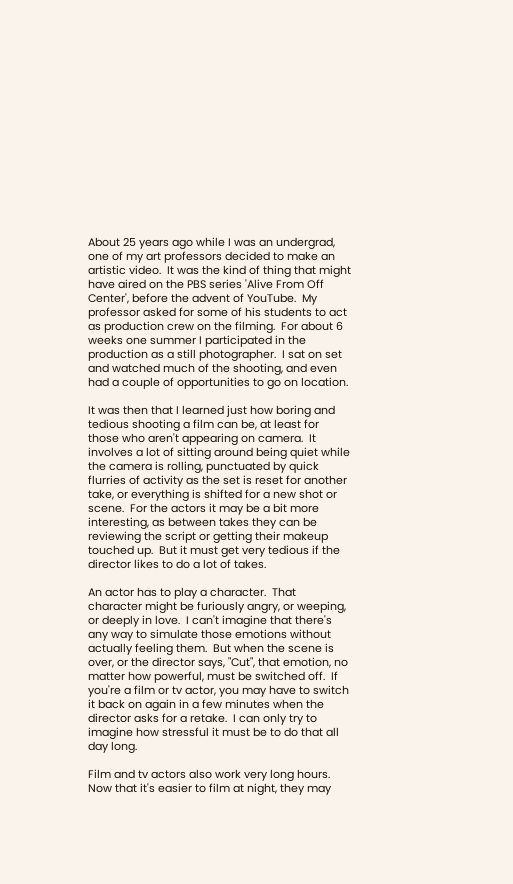About 25 years ago while I was an undergrad, one of my art professors decided to make an artistic video.  It was the kind of thing that might have aired on the PBS series 'Alive From Off Center', before the advent of YouTube.  My professor asked for some of his students to act as production crew on the filming.  For about 6 weeks one summer I participated in the production as a still photographer.  I sat on set and watched much of the shooting, and even had a couple of opportunities to go on location.

It was then that I learned just how boring and tedious shooting a film can be, at least for those who aren't appearing on camera.  It involves a lot of sitting around being quiet while the camera is rolling, punctuated by quick flurries of activity as the set is reset for another take, or everything is shifted for a new shot or scene.  For the actors it may be a bit more interesting, as between takes they can be reviewing the script or getting their makeup touched up.  But it must get very tedious if the director likes to do a lot of takes.

An actor has to play a character.  That character might be furiously angry, or weeping, or deeply in love.  I can't imagine that there's any way to simulate those emotions without actually feeling them.  But when the scene is over, or the director says, "Cut", that emotion, no matter how powerful, must be switched off.  If you're a film or tv actor, you may have to switch it back on again in a few minutes when the director asks for a retake.  I can only try to imagine how stressful it must be to do that all day long.

Film and tv actors also work very long hours.  Now that it's easier to film at night, they may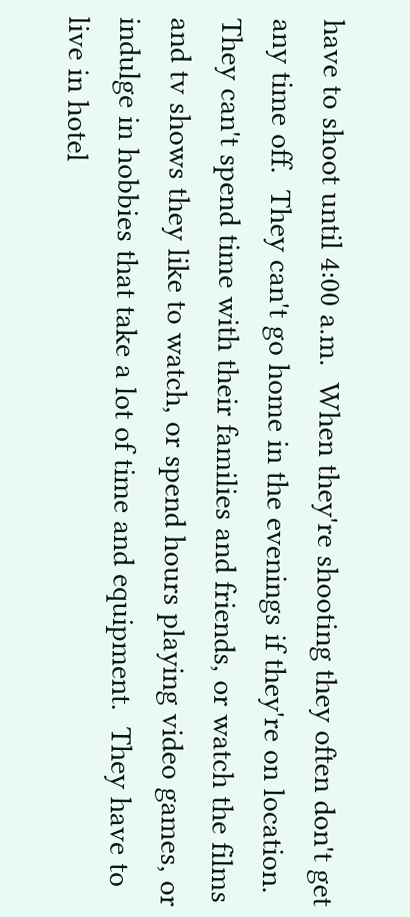have to shoot until 4:00 a.m.  When they're shooting they often don't get any time off.  They can't go home in the evenings if they're on location.  They can't spend time with their families and friends, or watch the films and tv shows they like to watch, or spend hours playing video games, or indulge in hobbies that take a lot of time and equipment.  They have to live in hotel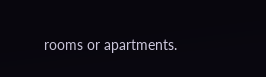rooms or apartments.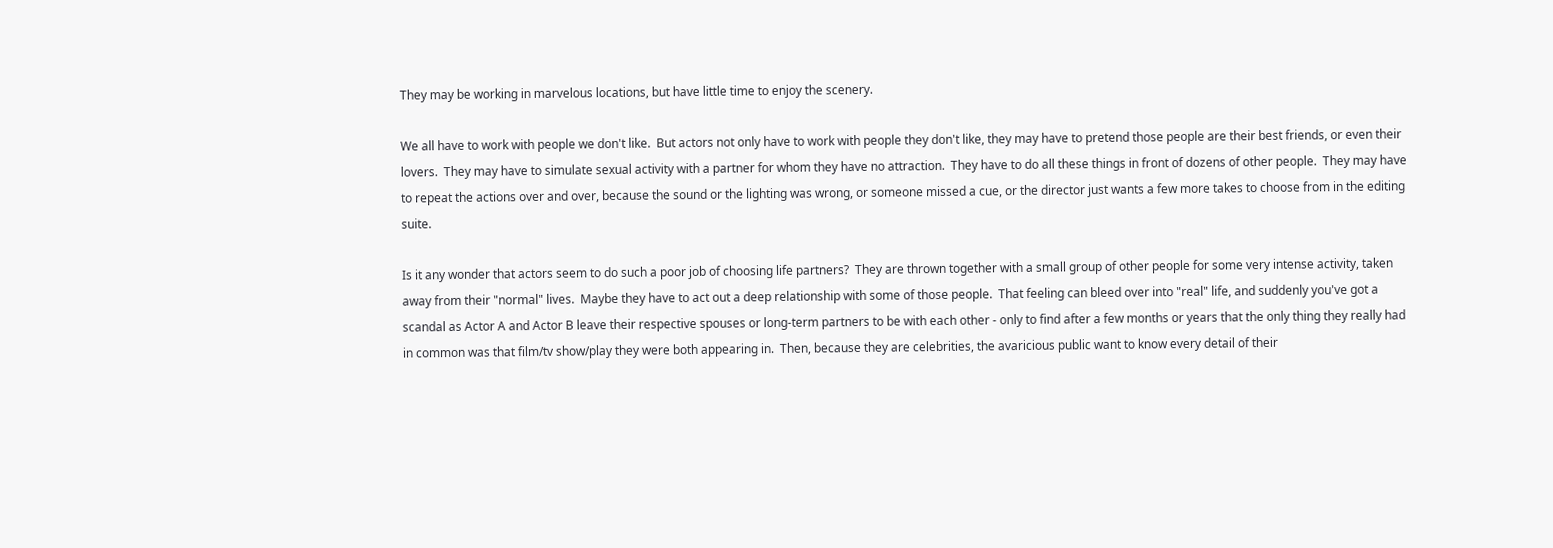They may be working in marvelous locations, but have little time to enjoy the scenery.

We all have to work with people we don't like.  But actors not only have to work with people they don't like, they may have to pretend those people are their best friends, or even their lovers.  They may have to simulate sexual activity with a partner for whom they have no attraction.  They have to do all these things in front of dozens of other people.  They may have to repeat the actions over and over, because the sound or the lighting was wrong, or someone missed a cue, or the director just wants a few more takes to choose from in the editing suite.

Is it any wonder that actors seem to do such a poor job of choosing life partners?  They are thrown together with a small group of other people for some very intense activity, taken away from their "normal" lives.  Maybe they have to act out a deep relationship with some of those people.  That feeling can bleed over into "real" life, and suddenly you've got a scandal as Actor A and Actor B leave their respective spouses or long-term partners to be with each other - only to find after a few months or years that the only thing they really had in common was that film/tv show/play they were both appearing in.  Then, because they are celebrities, the avaricious public want to know every detail of their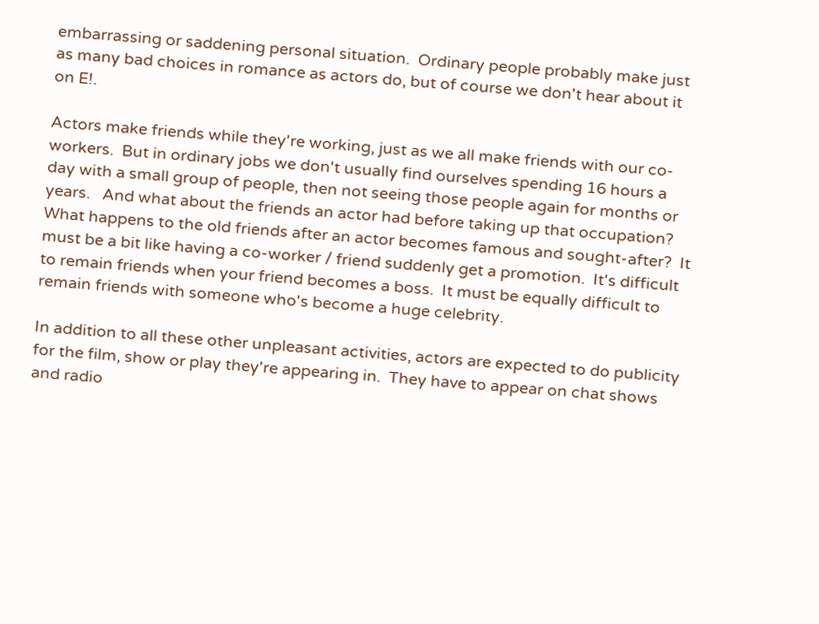embarrassing or saddening personal situation.  Ordinary people probably make just as many bad choices in romance as actors do, but of course we don't hear about it on E!.

Actors make friends while they're working, just as we all make friends with our co-workers.  But in ordinary jobs we don't usually find ourselves spending 16 hours a day with a small group of people, then not seeing those people again for months or years.   And what about the friends an actor had before taking up that occupation?  What happens to the old friends after an actor becomes famous and sought-after?  It must be a bit like having a co-worker / friend suddenly get a promotion.  It's difficult to remain friends when your friend becomes a boss.  It must be equally difficult to remain friends with someone who's become a huge celebrity.

In addition to all these other unpleasant activities, actors are expected to do publicity for the film, show or play they're appearing in.  They have to appear on chat shows and radio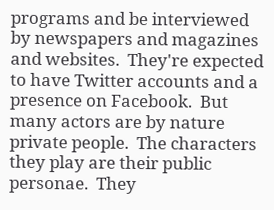programs and be interviewed by newspapers and magazines and websites.  They're expected to have Twitter accounts and a presence on Facebook.  But many actors are by nature private people.  The characters they play are their public personae.  They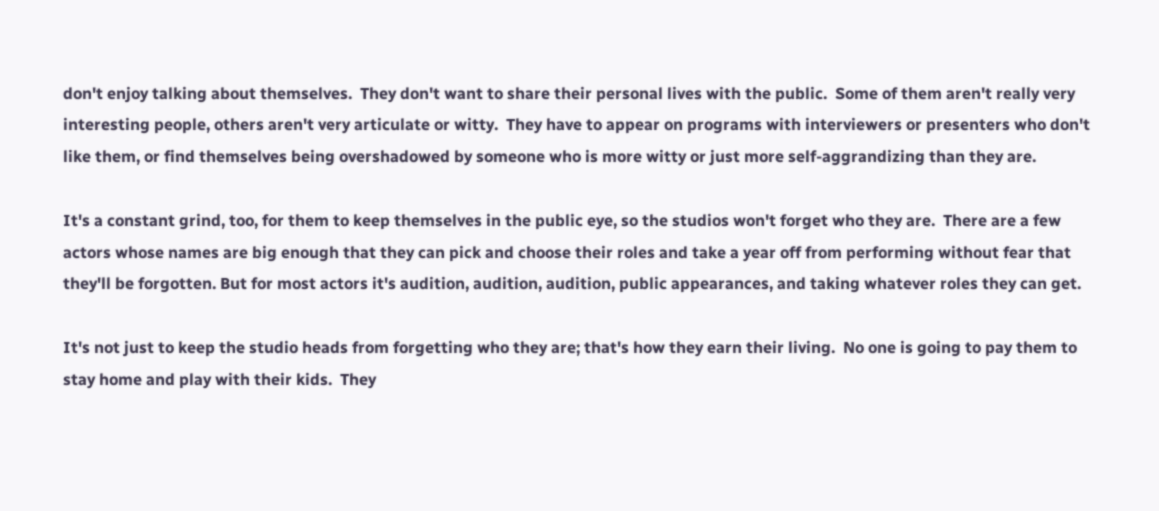don't enjoy talking about themselves.  They don't want to share their personal lives with the public.  Some of them aren't really very interesting people, others aren't very articulate or witty.  They have to appear on programs with interviewers or presenters who don't like them, or find themselves being overshadowed by someone who is more witty or just more self-aggrandizing than they are.

It's a constant grind, too, for them to keep themselves in the public eye, so the studios won't forget who they are.  There are a few actors whose names are big enough that they can pick and choose their roles and take a year off from performing without fear that they'll be forgotten. But for most actors it's audition, audition, audition, public appearances, and taking whatever roles they can get.

It's not just to keep the studio heads from forgetting who they are; that's how they earn their living.  No one is going to pay them to stay home and play with their kids.  They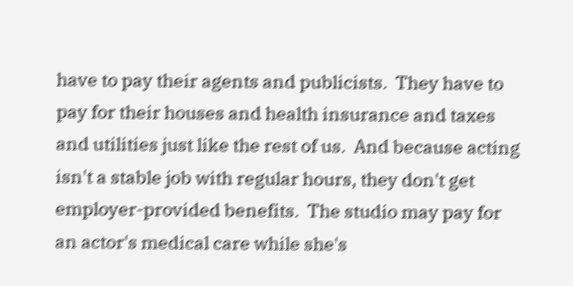have to pay their agents and publicists.  They have to pay for their houses and health insurance and taxes and utilities just like the rest of us.  And because acting isn't a stable job with regular hours, they don't get employer-provided benefits.  The studio may pay for an actor's medical care while she's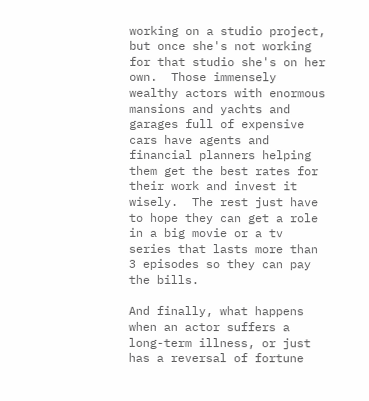working on a studio project, but once she's not working for that studio she's on her own.  Those immensely wealthy actors with enormous mansions and yachts and garages full of expensive cars have agents and financial planners helping them get the best rates for their work and invest it wisely.  The rest just have to hope they can get a role in a big movie or a tv series that lasts more than 3 episodes so they can pay the bills.

And finally, what happens when an actor suffers a long-term illness, or just has a reversal of fortune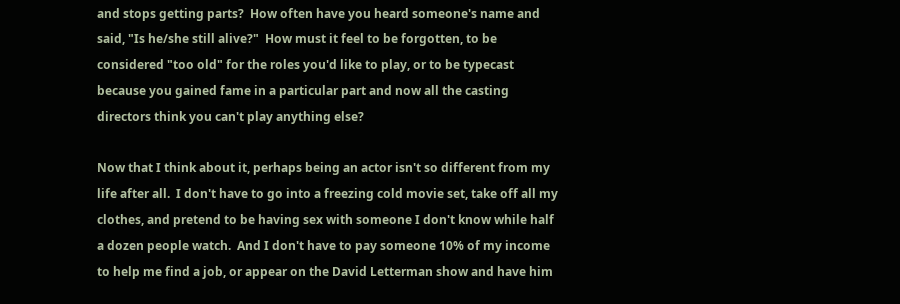and stops getting parts?  How often have you heard someone's name and said, "Is he/she still alive?"  How must it feel to be forgotten, to be considered "too old" for the roles you'd like to play, or to be typecast because you gained fame in a particular part and now all the casting directors think you can't play anything else?

Now that I think about it, perhaps being an actor isn't so different from my life after all.  I don't have to go into a freezing cold movie set, take off all my clothes, and pretend to be having sex with someone I don't know while half a dozen people watch.  And I don't have to pay someone 10% of my income to help me find a job, or appear on the David Letterman show and have him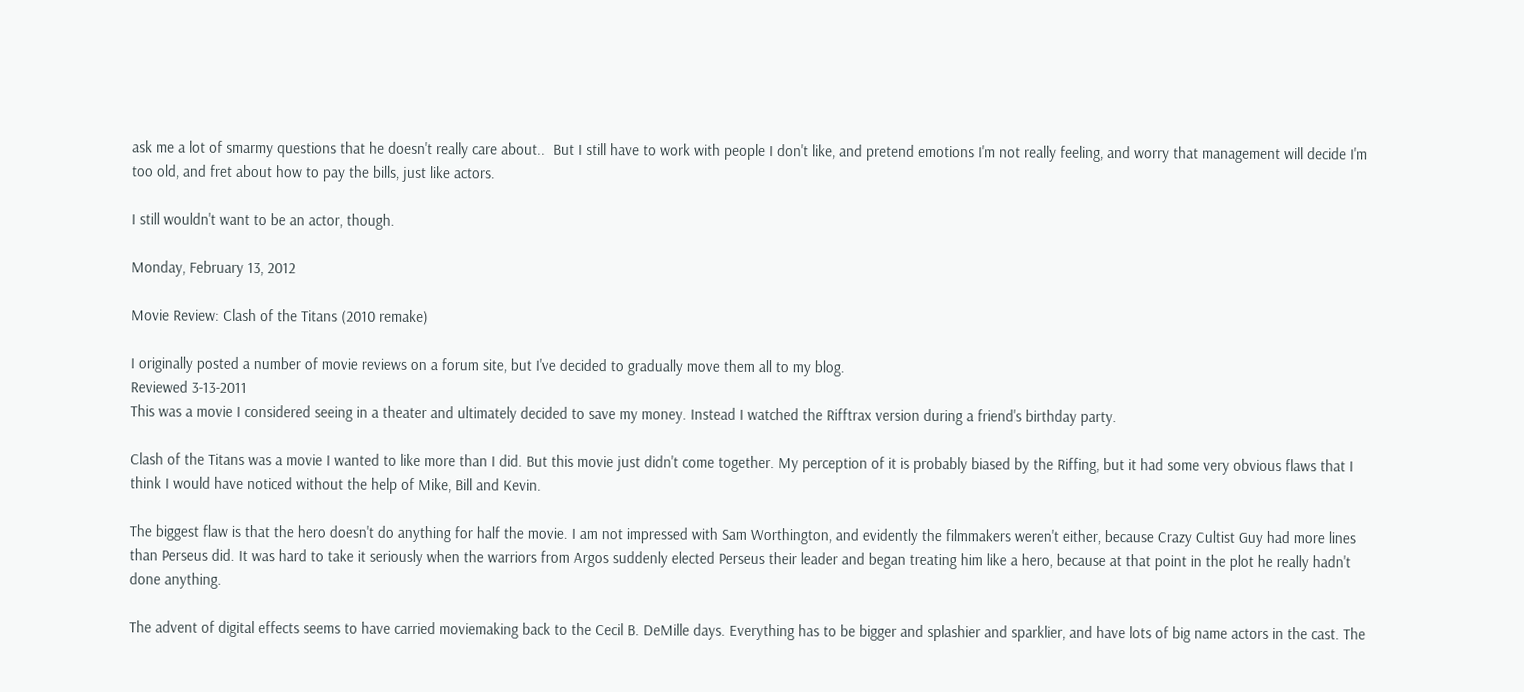ask me a lot of smarmy questions that he doesn't really care about..  But I still have to work with people I don't like, and pretend emotions I'm not really feeling, and worry that management will decide I'm too old, and fret about how to pay the bills, just like actors.

I still wouldn't want to be an actor, though.

Monday, February 13, 2012

Movie Review: Clash of the Titans (2010 remake)

I originally posted a number of movie reviews on a forum site, but I've decided to gradually move them all to my blog.
Reviewed 3-13-2011
This was a movie I considered seeing in a theater and ultimately decided to save my money. Instead I watched the Rifftrax version during a friend's birthday party.

Clash of the Titans was a movie I wanted to like more than I did. But this movie just didn't come together. My perception of it is probably biased by the Riffing, but it had some very obvious flaws that I think I would have noticed without the help of Mike, Bill and Kevin.

The biggest flaw is that the hero doesn't do anything for half the movie. I am not impressed with Sam Worthington, and evidently the filmmakers weren't either, because Crazy Cultist Guy had more lines than Perseus did. It was hard to take it seriously when the warriors from Argos suddenly elected Perseus their leader and began treating him like a hero, because at that point in the plot he really hadn't done anything.

The advent of digital effects seems to have carried moviemaking back to the Cecil B. DeMille days. Everything has to be bigger and splashier and sparklier, and have lots of big name actors in the cast. The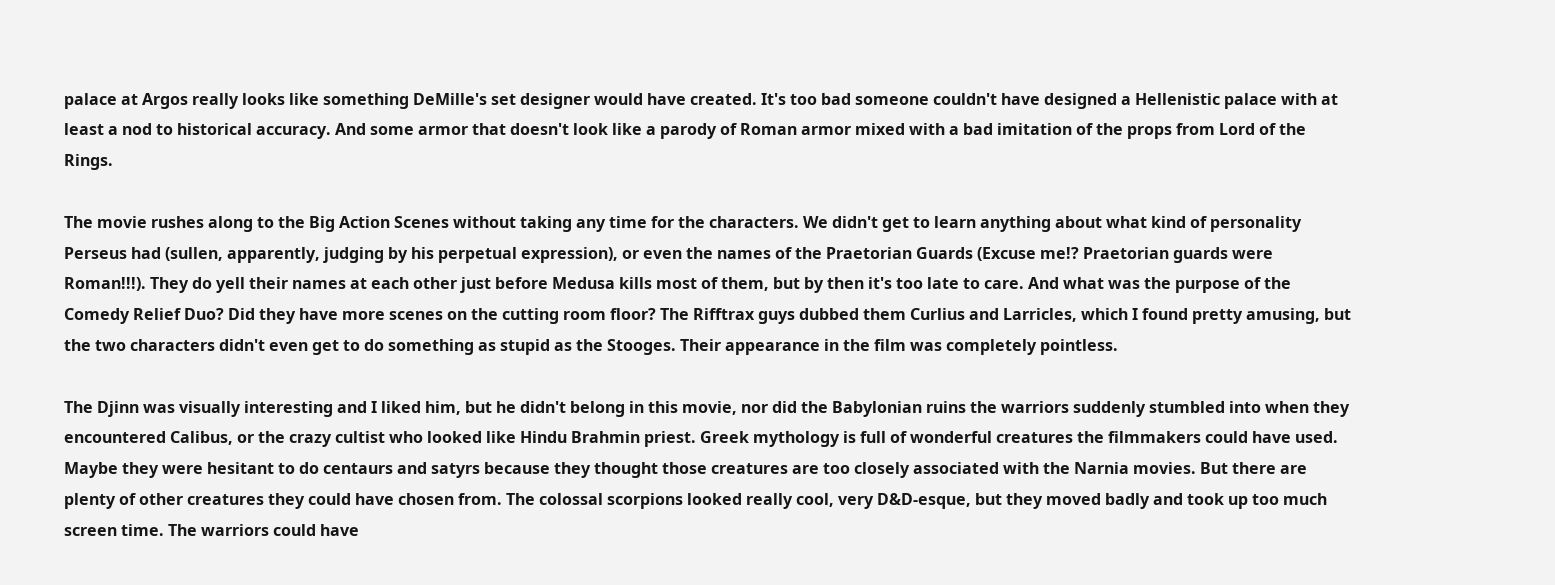palace at Argos really looks like something DeMille's set designer would have created. It's too bad someone couldn't have designed a Hellenistic palace with at least a nod to historical accuracy. And some armor that doesn't look like a parody of Roman armor mixed with a bad imitation of the props from Lord of the Rings.

The movie rushes along to the Big Action Scenes without taking any time for the characters. We didn't get to learn anything about what kind of personality Perseus had (sullen, apparently, judging by his perpetual expression), or even the names of the Praetorian Guards (Excuse me!? Praetorian guards were Roman!!!). They do yell their names at each other just before Medusa kills most of them, but by then it's too late to care. And what was the purpose of the Comedy Relief Duo? Did they have more scenes on the cutting room floor? The Rifftrax guys dubbed them Curlius and Larricles, which I found pretty amusing, but the two characters didn't even get to do something as stupid as the Stooges. Their appearance in the film was completely pointless.

The Djinn was visually interesting and I liked him, but he didn't belong in this movie, nor did the Babylonian ruins the warriors suddenly stumbled into when they encountered Calibus, or the crazy cultist who looked like Hindu Brahmin priest. Greek mythology is full of wonderful creatures the filmmakers could have used. Maybe they were hesitant to do centaurs and satyrs because they thought those creatures are too closely associated with the Narnia movies. But there are plenty of other creatures they could have chosen from. The colossal scorpions looked really cool, very D&D-esque, but they moved badly and took up too much screen time. The warriors could have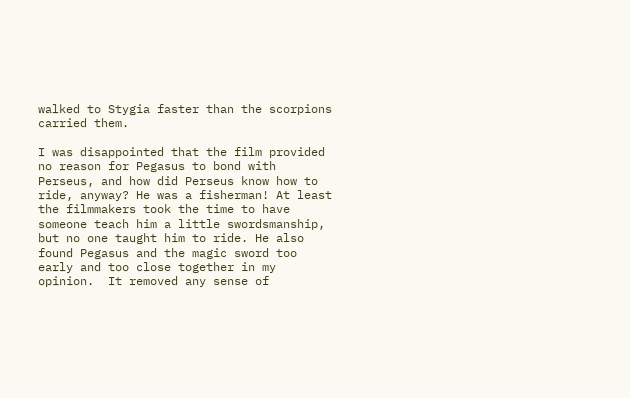walked to Stygia faster than the scorpions carried them.

I was disappointed that the film provided no reason for Pegasus to bond with Perseus, and how did Perseus know how to ride, anyway? He was a fisherman! At least the filmmakers took the time to have someone teach him a little swordsmanship, but no one taught him to ride. He also found Pegasus and the magic sword too early and too close together in my opinion.  It removed any sense of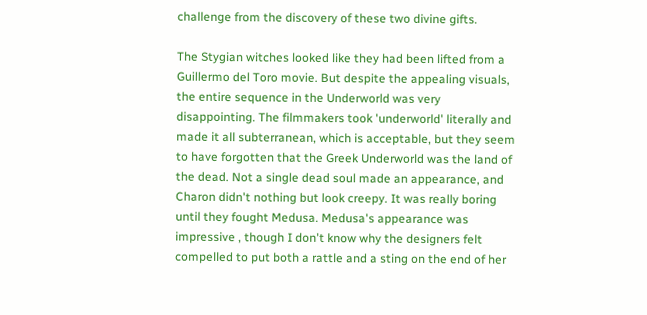challenge from the discovery of these two divine gifts.

The Stygian witches looked like they had been lifted from a Guillermo del Toro movie. But despite the appealing visuals, the entire sequence in the Underworld was very disappointing. The filmmakers took 'underworld' literally and made it all subterranean, which is acceptable, but they seem to have forgotten that the Greek Underworld was the land of the dead. Not a single dead soul made an appearance, and Charon didn't nothing but look creepy. It was really boring until they fought Medusa. Medusa's appearance was impressive , though I don't know why the designers felt compelled to put both a rattle and a sting on the end of her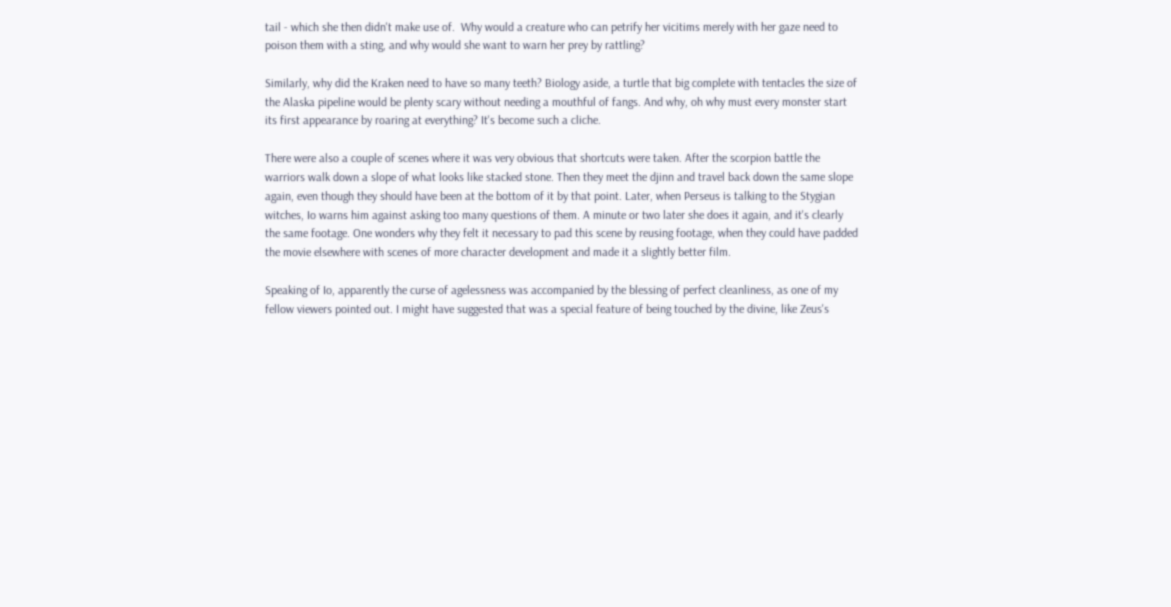tail - which she then didn't make use of.  Why would a creature who can petrify her vicitims merely with her gaze need to poison them with a sting, and why would she want to warn her prey by rattling?

Similarly, why did the Kraken need to have so many teeth? Biology aside, a turtle that big complete with tentacles the size of the Alaska pipeline would be plenty scary without needing a mouthful of fangs. And why, oh why must every monster start its first appearance by roaring at everything? It's become such a cliche.

There were also a couple of scenes where it was very obvious that shortcuts were taken. After the scorpion battle the warriors walk down a slope of what looks like stacked stone. Then they meet the djinn and travel back down the same slope again, even though they should have been at the bottom of it by that point. Later, when Perseus is talking to the Stygian witches, Io warns him against asking too many questions of them. A minute or two later she does it again, and it's clearly the same footage. One wonders why they felt it necessary to pad this scene by reusing footage, when they could have padded the movie elsewhere with scenes of more character development and made it a slightly better film.

Speaking of Io, apparently the curse of agelessness was accompanied by the blessing of perfect cleanliness, as one of my fellow viewers pointed out. I might have suggested that was a special feature of being touched by the divine, like Zeus's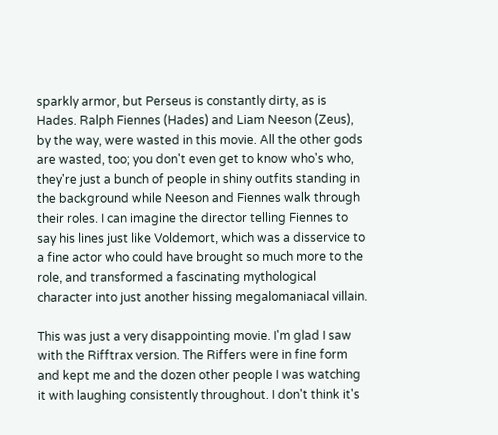sparkly armor, but Perseus is constantly dirty, as is Hades. Ralph Fiennes (Hades) and Liam Neeson (Zeus), by the way, were wasted in this movie. All the other gods are wasted, too; you don't even get to know who's who, they're just a bunch of people in shiny outfits standing in the background while Neeson and Fiennes walk through their roles. I can imagine the director telling Fiennes to say his lines just like Voldemort, which was a disservice to a fine actor who could have brought so much more to the role, and transformed a fascinating mythological character into just another hissing megalomaniacal villain.

This was just a very disappointing movie. I'm glad I saw with the Rifftrax version. The Riffers were in fine form and kept me and the dozen other people I was watching it with laughing consistently throughout. I don't think it's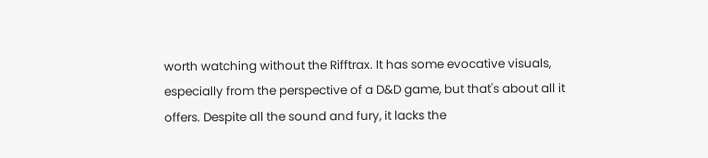worth watching without the Rifftrax. It has some evocative visuals, especially from the perspective of a D&D game, but that's about all it offers. Despite all the sound and fury, it lacks the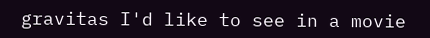gravitas I'd like to see in a movie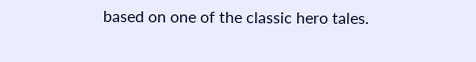based on one of the classic hero tales.